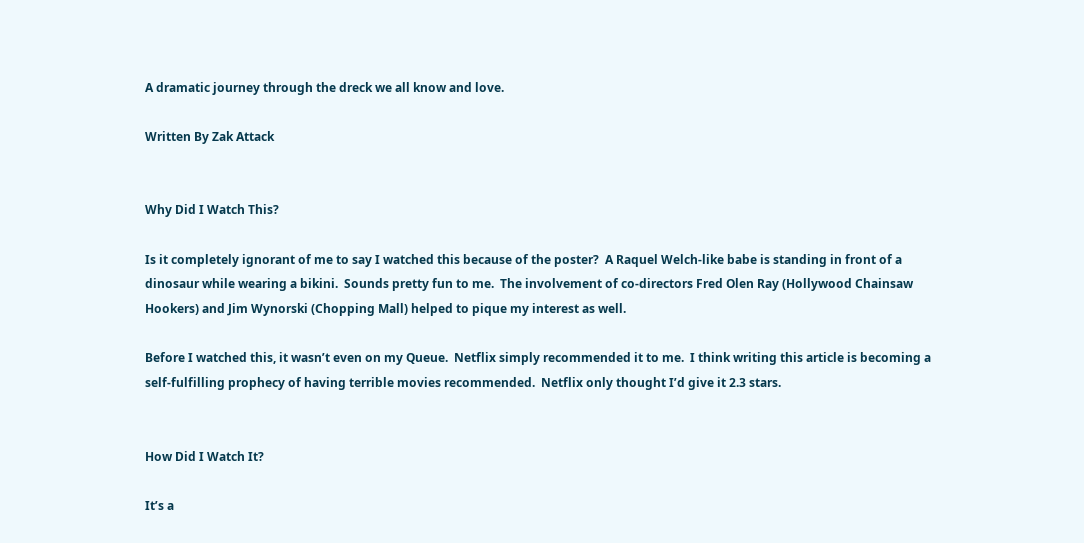A dramatic journey through the dreck we all know and love.

Written By Zak Attack


Why Did I Watch This?

Is it completely ignorant of me to say I watched this because of the poster?  A Raquel Welch-like babe is standing in front of a dinosaur while wearing a bikini.  Sounds pretty fun to me.  The involvement of co-directors Fred Olen Ray (Hollywood Chainsaw Hookers) and Jim Wynorski (Chopping Mall) helped to pique my interest as well.

Before I watched this, it wasn’t even on my Queue.  Netflix simply recommended it to me.  I think writing this article is becoming a self-fulfilling prophecy of having terrible movies recommended.  Netflix only thought I’d give it 2.3 stars.


How Did I Watch It?

It’s a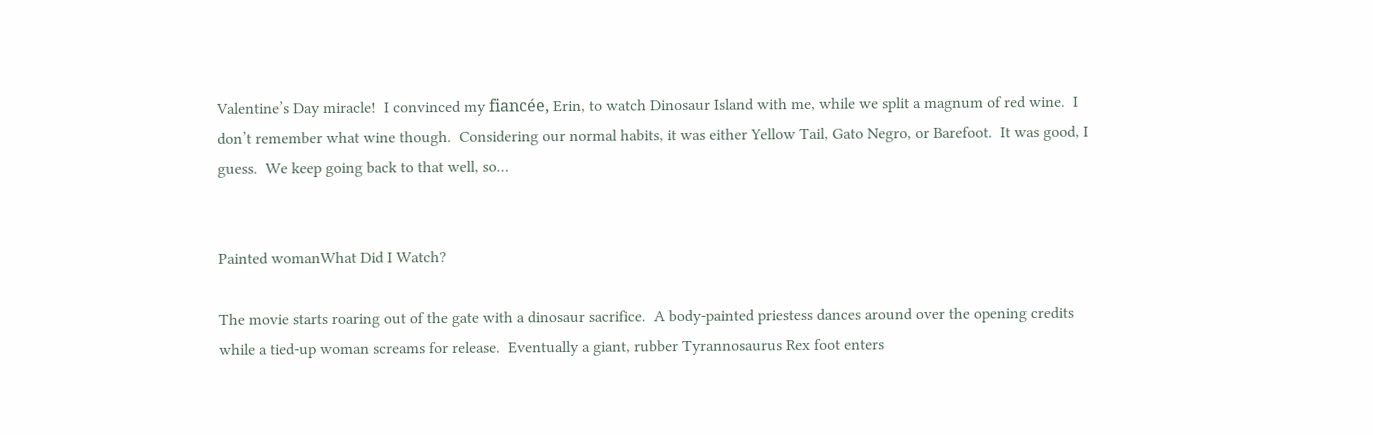Valentine’s Day miracle!  I convinced my fiancée, Erin, to watch Dinosaur Island with me, while we split a magnum of red wine.  I don’t remember what wine though.  Considering our normal habits, it was either Yellow Tail, Gato Negro, or Barefoot.  It was good, I guess.  We keep going back to that well, so…


Painted womanWhat Did I Watch?

The movie starts roaring out of the gate with a dinosaur sacrifice.  A body-painted priestess dances around over the opening credits while a tied-up woman screams for release.  Eventually a giant, rubber Tyrannosaurus Rex foot enters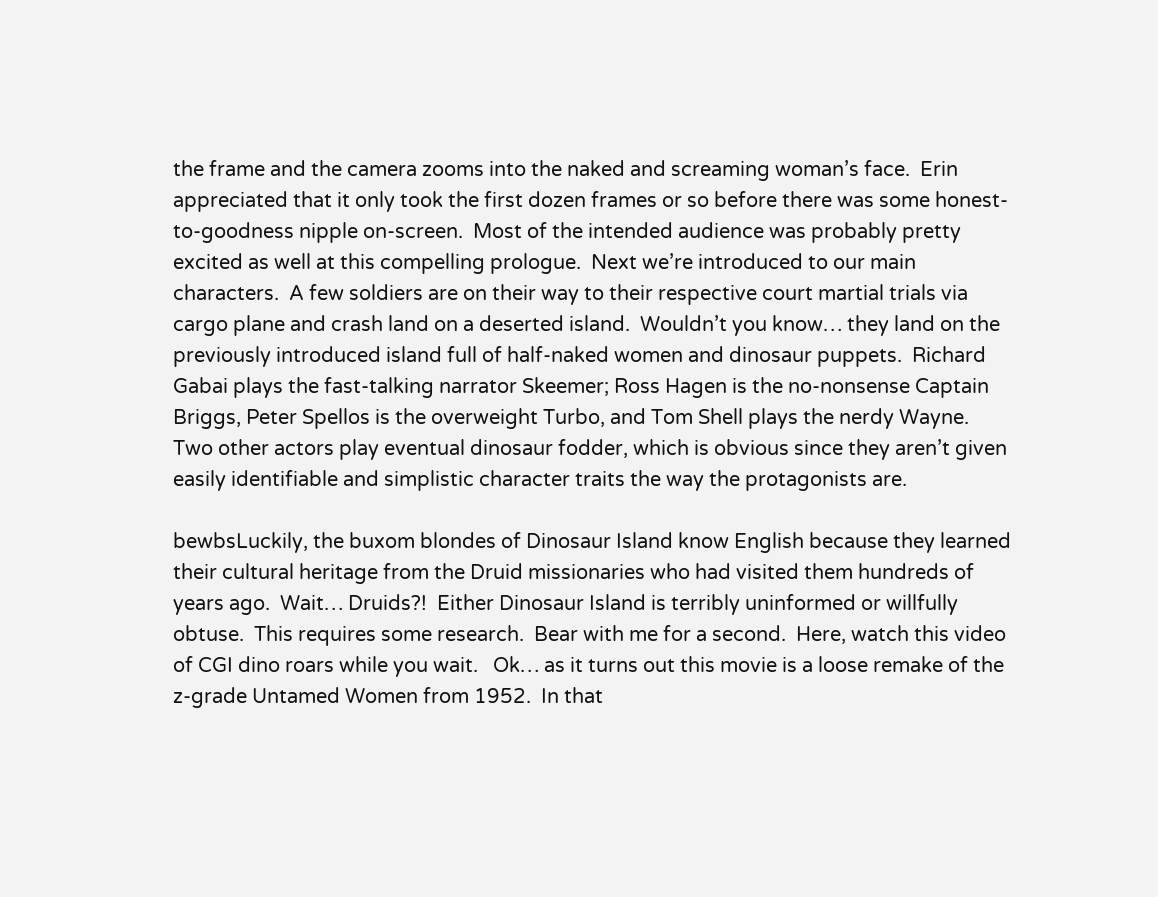the frame and the camera zooms into the naked and screaming woman’s face.  Erin appreciated that it only took the first dozen frames or so before there was some honest-to-goodness nipple on-screen.  Most of the intended audience was probably pretty excited as well at this compelling prologue.  Next we’re introduced to our main characters.  A few soldiers are on their way to their respective court martial trials via cargo plane and crash land on a deserted island.  Wouldn’t you know… they land on the previously introduced island full of half-naked women and dinosaur puppets.  Richard Gabai plays the fast-talking narrator Skeemer; Ross Hagen is the no-nonsense Captain Briggs, Peter Spellos is the overweight Turbo, and Tom Shell plays the nerdy Wayne.  Two other actors play eventual dinosaur fodder, which is obvious since they aren’t given easily identifiable and simplistic character traits the way the protagonists are.

bewbsLuckily, the buxom blondes of Dinosaur Island know English because they learned their cultural heritage from the Druid missionaries who had visited them hundreds of years ago.  Wait… Druids?!  Either Dinosaur Island is terribly uninformed or willfully obtuse.  This requires some research.  Bear with me for a second.  Here, watch this video of CGI dino roars while you wait.   Ok… as it turns out this movie is a loose remake of the z-grade Untamed Women from 1952.  In that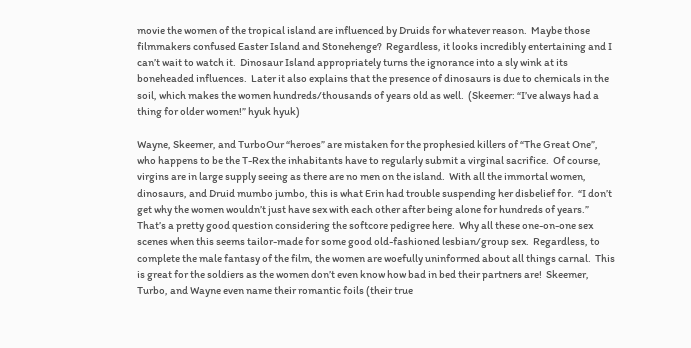movie the women of the tropical island are influenced by Druids for whatever reason.  Maybe those filmmakers confused Easter Island and Stonehenge?  Regardless, it looks incredibly entertaining and I can’t wait to watch it.  Dinosaur Island appropriately turns the ignorance into a sly wink at its boneheaded influences.  Later it also explains that the presence of dinosaurs is due to chemicals in the soil, which makes the women hundreds/thousands of years old as well.  (Skeemer: “I’ve always had a thing for older women!” hyuk hyuk)

Wayne, Skeemer, and TurboOur “heroes” are mistaken for the prophesied killers of “The Great One”, who happens to be the T-Rex the inhabitants have to regularly submit a virginal sacrifice.  Of course, virgins are in large supply seeing as there are no men on the island.  With all the immortal women, dinosaurs, and Druid mumbo jumbo, this is what Erin had trouble suspending her disbelief for.  “I don’t get why the women wouldn’t just have sex with each other after being alone for hundreds of years.”  That’s a pretty good question considering the softcore pedigree here.  Why all these one-on-one sex scenes when this seems tailor-made for some good old-fashioned lesbian/group sex.  Regardless, to complete the male fantasy of the film, the women are woefully uninformed about all things carnal.  This is great for the soldiers as the women don’t even know how bad in bed their partners are!  Skeemer, Turbo, and Wayne even name their romantic foils (their true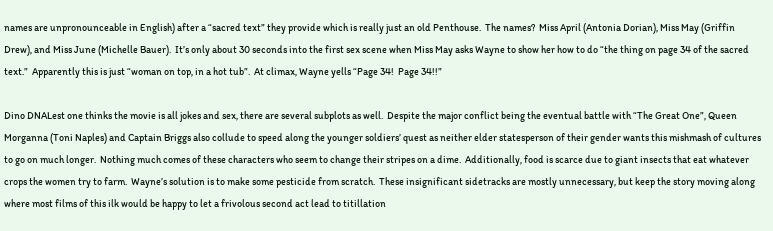names are unpronounceable in English) after a “sacred text” they provide which is really just an old Penthouse.  The names?  Miss April (Antonia Dorian), Miss May (Griffin Drew), and Miss June (Michelle Bauer).  It’s only about 30 seconds into the first sex scene when Miss May asks Wayne to show her how to do “the thing on page 34 of the sacred text.”  Apparently this is just “woman on top, in a hot tub”.  At climax, Wayne yells “Page 34!  Page 34!!”

Dino DNALest one thinks the movie is all jokes and sex, there are several subplots as well.  Despite the major conflict being the eventual battle with “The Great One”, Queen Morganna (Toni Naples) and Captain Briggs also collude to speed along the younger soldiers’ quest as neither elder statesperson of their gender wants this mishmash of cultures to go on much longer.  Nothing much comes of these characters who seem to change their stripes on a dime.  Additionally, food is scarce due to giant insects that eat whatever crops the women try to farm.  Wayne’s solution is to make some pesticide from scratch.  These insignificant sidetracks are mostly unnecessary, but keep the story moving along where most films of this ilk would be happy to let a frivolous second act lead to titillation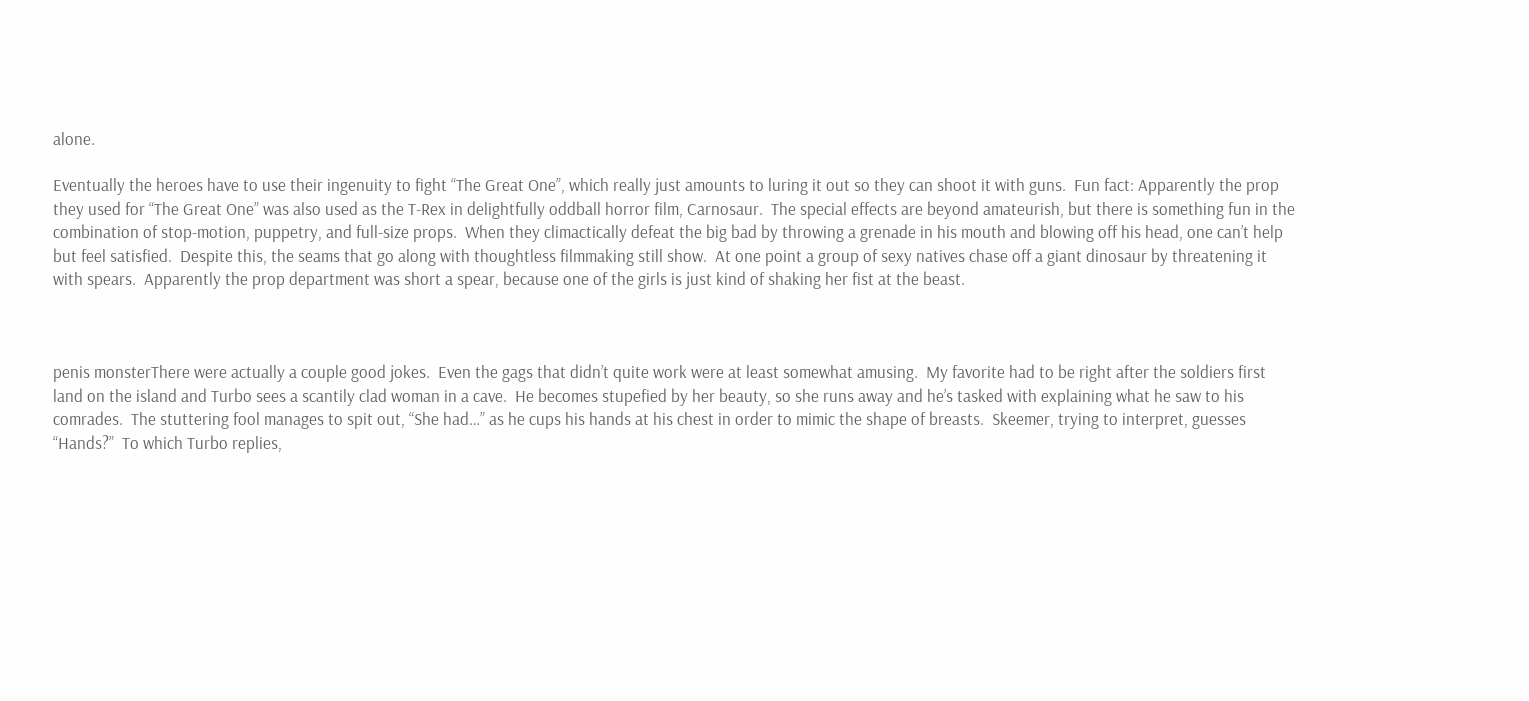alone.

Eventually the heroes have to use their ingenuity to fight “The Great One”, which really just amounts to luring it out so they can shoot it with guns.  Fun fact: Apparently the prop they used for “The Great One” was also used as the T-Rex in delightfully oddball horror film, Carnosaur.  The special effects are beyond amateurish, but there is something fun in the combination of stop-motion, puppetry, and full-size props.  When they climactically defeat the big bad by throwing a grenade in his mouth and blowing off his head, one can’t help but feel satisfied.  Despite this, the seams that go along with thoughtless filmmaking still show.  At one point a group of sexy natives chase off a giant dinosaur by threatening it with spears.  Apparently the prop department was short a spear, because one of the girls is just kind of shaking her fist at the beast.



penis monsterThere were actually a couple good jokes.  Even the gags that didn’t quite work were at least somewhat amusing.  My favorite had to be right after the soldiers first land on the island and Turbo sees a scantily clad woman in a cave.  He becomes stupefied by her beauty, so she runs away and he’s tasked with explaining what he saw to his comrades.  The stuttering fool manages to spit out, “She had…” as he cups his hands at his chest in order to mimic the shape of breasts.  Skeemer, trying to interpret, guesses “Hands?”  To which Turbo replies,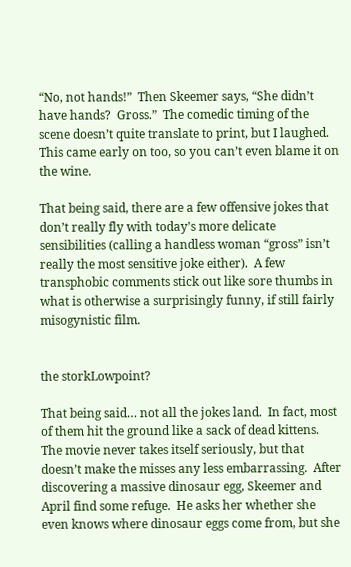“No, not hands!”  Then Skeemer says, “She didn’t have hands?  Gross.”  The comedic timing of the scene doesn’t quite translate to print, but I laughed.  This came early on too, so you can’t even blame it on the wine.

That being said, there are a few offensive jokes that don’t really fly with today’s more delicate sensibilities (calling a handless woman “gross” isn’t really the most sensitive joke either).  A few transphobic comments stick out like sore thumbs in what is otherwise a surprisingly funny, if still fairly misogynistic film.


the storkLowpoint?

That being said… not all the jokes land.  In fact, most of them hit the ground like a sack of dead kittens.  The movie never takes itself seriously, but that doesn’t make the misses any less embarrassing.  After discovering a massive dinosaur egg, Skeemer and April find some refuge.  He asks her whether she even knows where dinosaur eggs come from, but she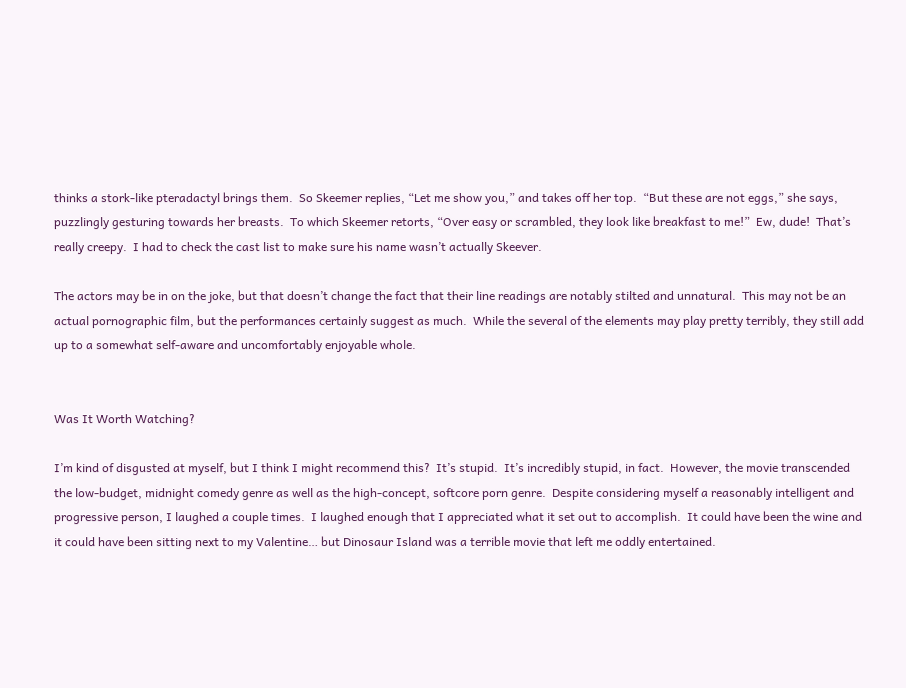thinks a stork-like pteradactyl brings them.  So Skeemer replies, “Let me show you,” and takes off her top.  “But these are not eggs,” she says, puzzlingly gesturing towards her breasts.  To which Skeemer retorts, “Over easy or scrambled, they look like breakfast to me!”  Ew, dude!  That’s really creepy.  I had to check the cast list to make sure his name wasn’t actually Skeever.

The actors may be in on the joke, but that doesn’t change the fact that their line readings are notably stilted and unnatural.  This may not be an actual pornographic film, but the performances certainly suggest as much.  While the several of the elements may play pretty terribly, they still add up to a somewhat self-aware and uncomfortably enjoyable whole.


Was It Worth Watching?

I’m kind of disgusted at myself, but I think I might recommend this?  It’s stupid.  It’s incredibly stupid, in fact.  However, the movie transcended the low-budget, midnight comedy genre as well as the high-concept, softcore porn genre.  Despite considering myself a reasonably intelligent and progressive person, I laughed a couple times.  I laughed enough that I appreciated what it set out to accomplish.  It could have been the wine and it could have been sitting next to my Valentine… but Dinosaur Island was a terrible movie that left me oddly entertained.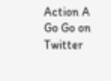Action A Go Go on Twitter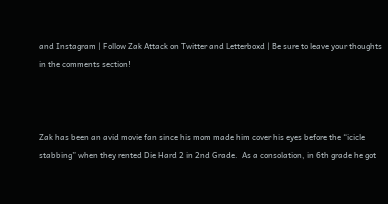and Instagram | Follow Zak Attack on Twitter and Letterboxd | Be sure to leave your thoughts in the comments section!



Zak has been an avid movie fan since his mom made him cover his eyes before the “icicle stabbing” when they rented Die Hard 2 in 2nd Grade.  As a consolation, in 6th grade he got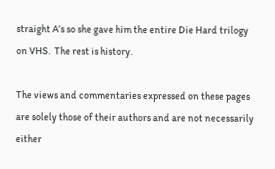straight A’s so she gave him the entire Die Hard trilogy on VHS.  The rest is history.

The views and commentaries expressed on these pages are solely those of their authors and are not necessarily either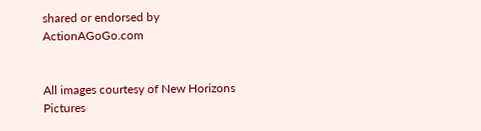shared or endorsed by ActionAGoGo.com


All images courtesy of New Horizons Pictures